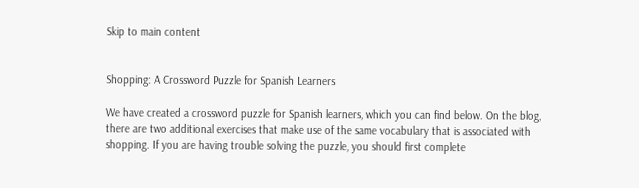Skip to main content


Shopping: A Crossword Puzzle for Spanish Learners

We have created a crossword puzzle for Spanish learners, which you can find below. On the blog, there are two additional exercises that make use of the same vocabulary that is associated with shopping. If you are having trouble solving the puzzle, you should first complete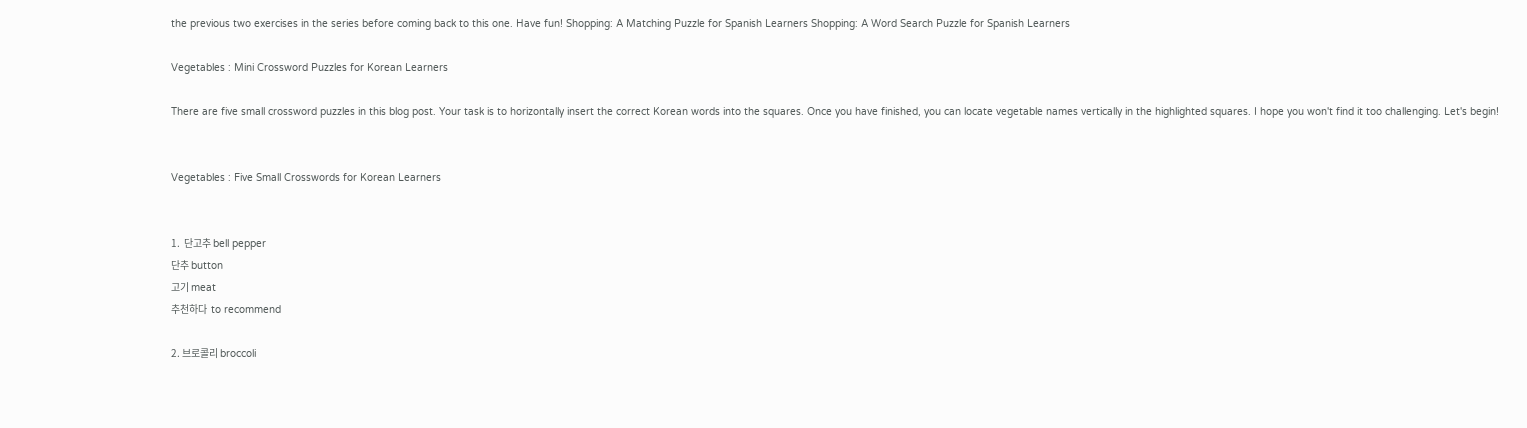the previous two exercises in the series before coming back to this one. Have fun! Shopping: A Matching Puzzle for Spanish Learners Shopping: A Word Search Puzzle for Spanish Learners

Vegetables : Mini Crossword Puzzles for Korean Learners

There are five small crossword puzzles in this blog post. Your task is to horizontally insert the correct Korean words into the squares. Once you have finished, you can locate vegetable names vertically in the highlighted squares. I hope you won't find it too challenging. Let's begin!


Vegetables : Five Small Crosswords for Korean Learners


1.  단고추 bell pepper
단추 button
고기 meat
추천하다  to recommend

2. 브로콜리 broccoli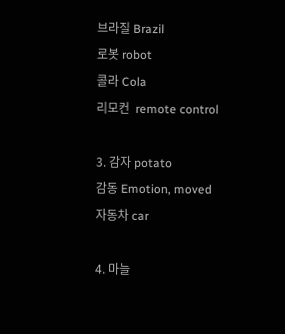브라질 Brazil
로봇 robot
콜라 Cola
리모컨  remote control

3. 감자 potato
감동 Emotion, moved
자동차 car

4. 마늘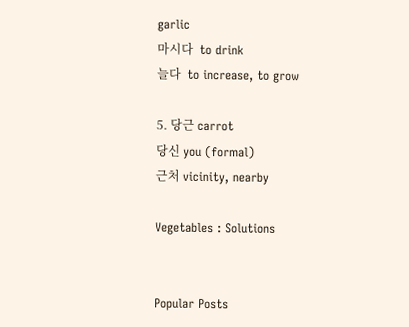garlic
마시다  to drink
늘다  to increase, to grow

5. 당근 carrot
당신 you (formal)
근처 vicinity, nearby

Vegetables : Solutions


Popular Posts